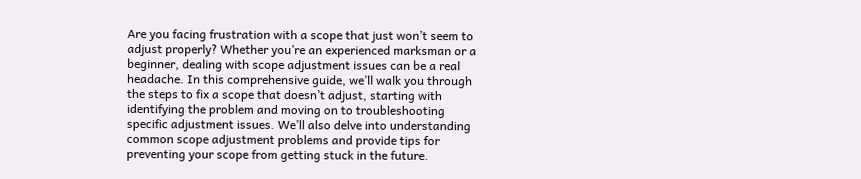Are you facing frustration with a scope that just won’t seem to adjust properly? Whether you’re an experienced marksman or a beginner, dealing with scope adjustment issues can be a real headache. In this comprehensive guide, we’ll walk you through the steps to fix a scope that doesn’t adjust, starting with identifying the problem and moving on to troubleshooting specific adjustment issues. We’ll also delve into understanding common scope adjustment problems and provide tips for preventing your scope from getting stuck in the future.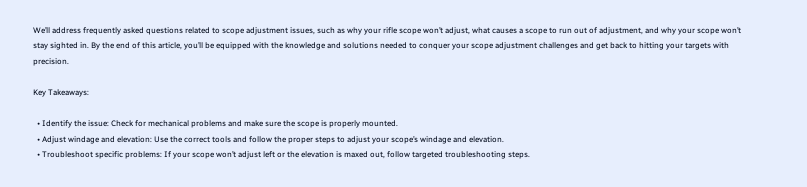We’ll address frequently asked questions related to scope adjustment issues, such as why your rifle scope won’t adjust, what causes a scope to run out of adjustment, and why your scope won’t stay sighted in. By the end of this article, you’ll be equipped with the knowledge and solutions needed to conquer your scope adjustment challenges and get back to hitting your targets with precision.

Key Takeaways:

  • Identify the issue: Check for mechanical problems and make sure the scope is properly mounted.
  • Adjust windage and elevation: Use the correct tools and follow the proper steps to adjust your scope’s windage and elevation.
  • Troubleshoot specific problems: If your scope won’t adjust left or the elevation is maxed out, follow targeted troubleshooting steps.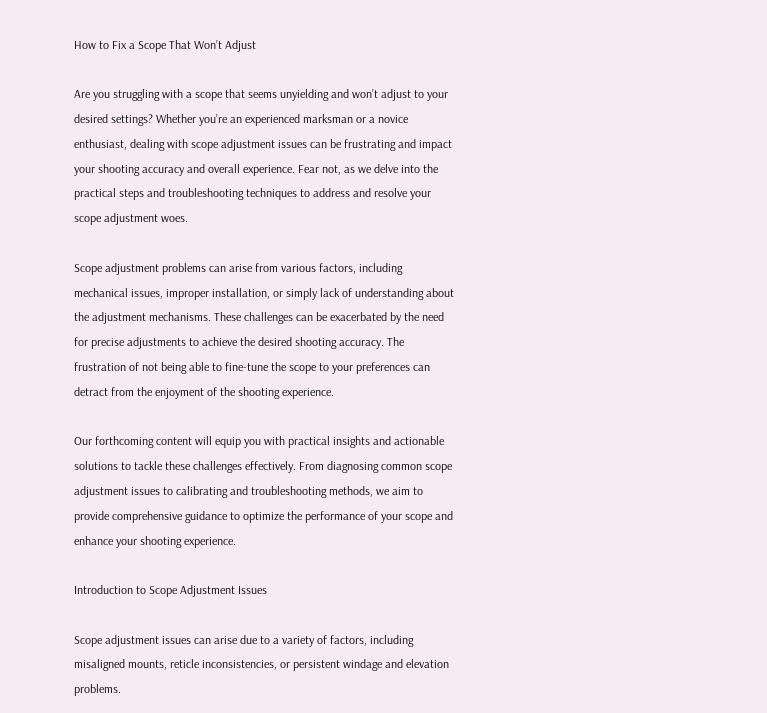How to Fix a Scope That Won’t Adjust

Are you struggling with a scope that seems unyielding and won’t adjust to your desired settings? Whether you’re an experienced marksman or a novice enthusiast, dealing with scope adjustment issues can be frustrating and impact your shooting accuracy and overall experience. Fear not, as we delve into the practical steps and troubleshooting techniques to address and resolve your scope adjustment woes.

Scope adjustment problems can arise from various factors, including mechanical issues, improper installation, or simply lack of understanding about the adjustment mechanisms. These challenges can be exacerbated by the need for precise adjustments to achieve the desired shooting accuracy. The frustration of not being able to fine-tune the scope to your preferences can detract from the enjoyment of the shooting experience.

Our forthcoming content will equip you with practical insights and actionable solutions to tackle these challenges effectively. From diagnosing common scope adjustment issues to calibrating and troubleshooting methods, we aim to provide comprehensive guidance to optimize the performance of your scope and enhance your shooting experience.

Introduction to Scope Adjustment Issues

Scope adjustment issues can arise due to a variety of factors, including misaligned mounts, reticle inconsistencies, or persistent windage and elevation problems.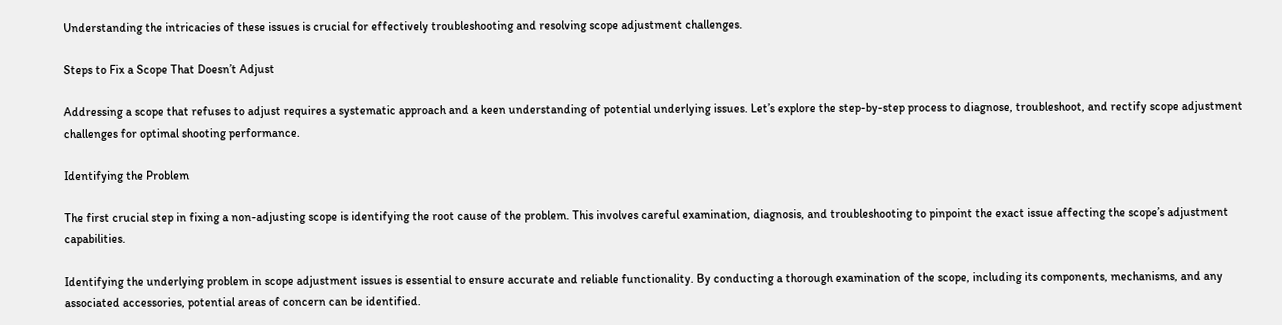Understanding the intricacies of these issues is crucial for effectively troubleshooting and resolving scope adjustment challenges.

Steps to Fix a Scope That Doesn’t Adjust

Addressing a scope that refuses to adjust requires a systematic approach and a keen understanding of potential underlying issues. Let’s explore the step-by-step process to diagnose, troubleshoot, and rectify scope adjustment challenges for optimal shooting performance.

Identifying the Problem

The first crucial step in fixing a non-adjusting scope is identifying the root cause of the problem. This involves careful examination, diagnosis, and troubleshooting to pinpoint the exact issue affecting the scope’s adjustment capabilities.

Identifying the underlying problem in scope adjustment issues is essential to ensure accurate and reliable functionality. By conducting a thorough examination of the scope, including its components, mechanisms, and any associated accessories, potential areas of concern can be identified.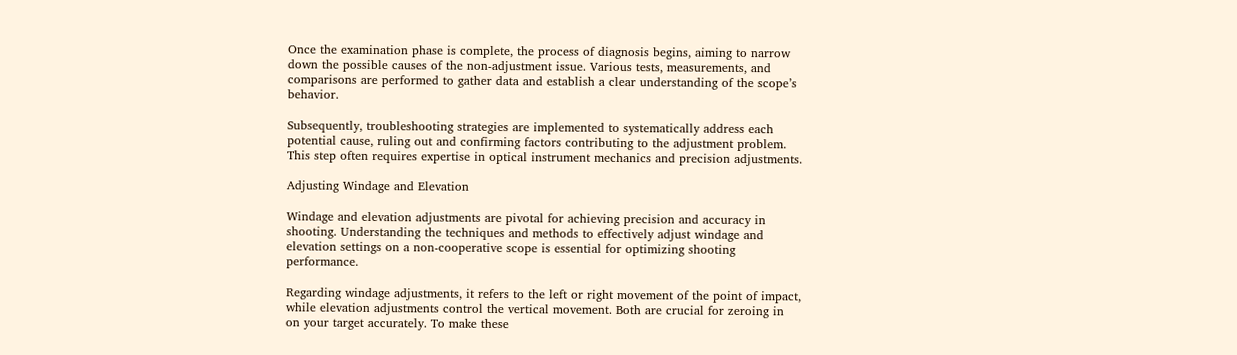Once the examination phase is complete, the process of diagnosis begins, aiming to narrow down the possible causes of the non-adjustment issue. Various tests, measurements, and comparisons are performed to gather data and establish a clear understanding of the scope’s behavior.

Subsequently, troubleshooting strategies are implemented to systematically address each potential cause, ruling out and confirming factors contributing to the adjustment problem. This step often requires expertise in optical instrument mechanics and precision adjustments.

Adjusting Windage and Elevation

Windage and elevation adjustments are pivotal for achieving precision and accuracy in shooting. Understanding the techniques and methods to effectively adjust windage and elevation settings on a non-cooperative scope is essential for optimizing shooting performance.

Regarding windage adjustments, it refers to the left or right movement of the point of impact, while elevation adjustments control the vertical movement. Both are crucial for zeroing in on your target accurately. To make these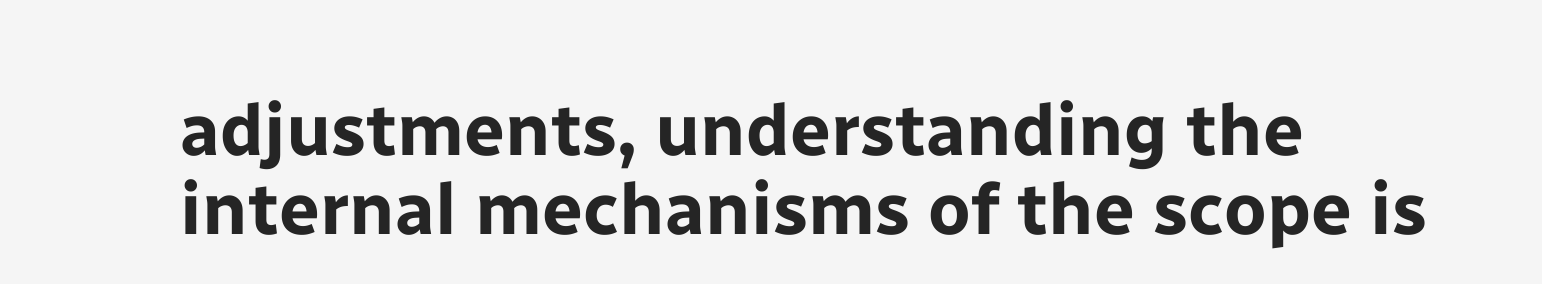adjustments, understanding the internal mechanisms of the scope is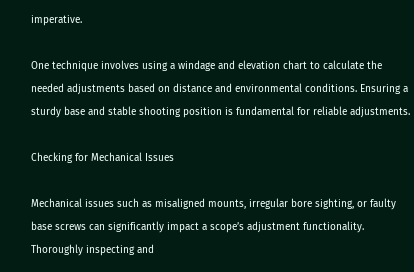imperative.

One technique involves using a windage and elevation chart to calculate the needed adjustments based on distance and environmental conditions. Ensuring a sturdy base and stable shooting position is fundamental for reliable adjustments.

Checking for Mechanical Issues

Mechanical issues such as misaligned mounts, irregular bore sighting, or faulty base screws can significantly impact a scope’s adjustment functionality. Thoroughly inspecting and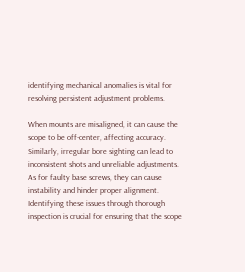identifying mechanical anomalies is vital for resolving persistent adjustment problems.

When mounts are misaligned, it can cause the scope to be off-center, affecting accuracy. Similarly, irregular bore sighting can lead to inconsistent shots and unreliable adjustments. As for faulty base screws, they can cause instability and hinder proper alignment. Identifying these issues through thorough inspection is crucial for ensuring that the scope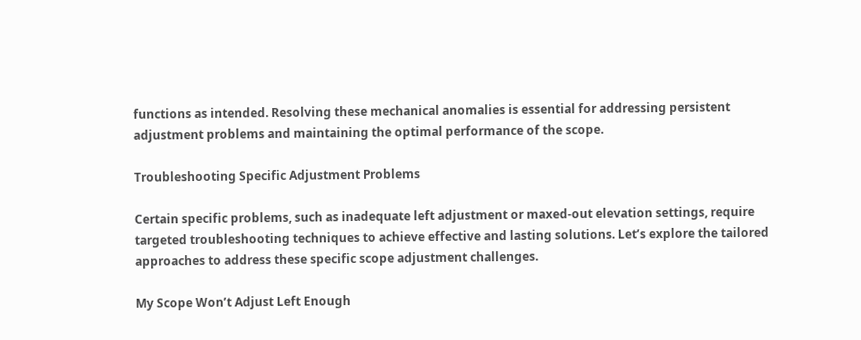functions as intended. Resolving these mechanical anomalies is essential for addressing persistent adjustment problems and maintaining the optimal performance of the scope.

Troubleshooting Specific Adjustment Problems

Certain specific problems, such as inadequate left adjustment or maxed-out elevation settings, require targeted troubleshooting techniques to achieve effective and lasting solutions. Let’s explore the tailored approaches to address these specific scope adjustment challenges.

My Scope Won’t Adjust Left Enough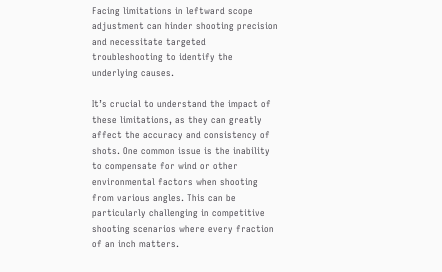Facing limitations in leftward scope adjustment can hinder shooting precision and necessitate targeted troubleshooting to identify the underlying causes.

It’s crucial to understand the impact of these limitations, as they can greatly affect the accuracy and consistency of shots. One common issue is the inability to compensate for wind or other environmental factors when shooting from various angles. This can be particularly challenging in competitive shooting scenarios where every fraction of an inch matters.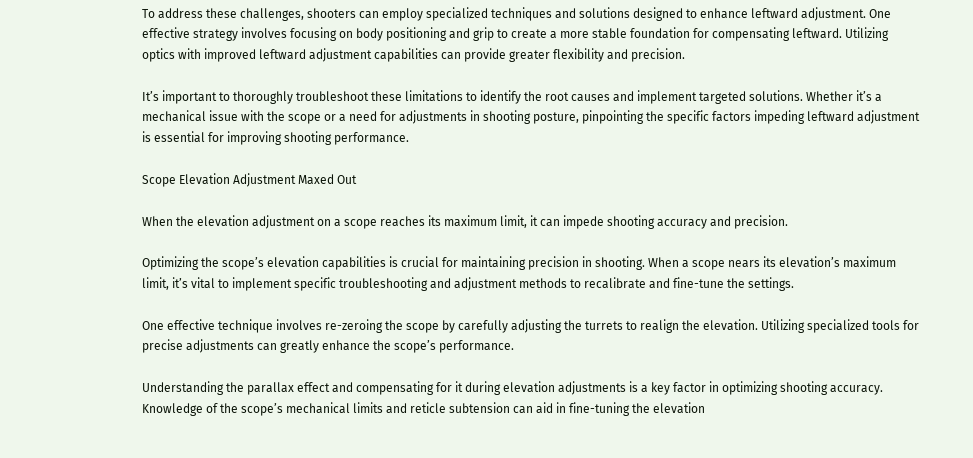To address these challenges, shooters can employ specialized techniques and solutions designed to enhance leftward adjustment. One effective strategy involves focusing on body positioning and grip to create a more stable foundation for compensating leftward. Utilizing optics with improved leftward adjustment capabilities can provide greater flexibility and precision.

It’s important to thoroughly troubleshoot these limitations to identify the root causes and implement targeted solutions. Whether it’s a mechanical issue with the scope or a need for adjustments in shooting posture, pinpointing the specific factors impeding leftward adjustment is essential for improving shooting performance.

Scope Elevation Adjustment Maxed Out

When the elevation adjustment on a scope reaches its maximum limit, it can impede shooting accuracy and precision.

Optimizing the scope’s elevation capabilities is crucial for maintaining precision in shooting. When a scope nears its elevation’s maximum limit, it’s vital to implement specific troubleshooting and adjustment methods to recalibrate and fine-tune the settings.

One effective technique involves re-zeroing the scope by carefully adjusting the turrets to realign the elevation. Utilizing specialized tools for precise adjustments can greatly enhance the scope’s performance.

Understanding the parallax effect and compensating for it during elevation adjustments is a key factor in optimizing shooting accuracy. Knowledge of the scope’s mechanical limits and reticle subtension can aid in fine-tuning the elevation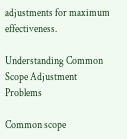adjustments for maximum effectiveness.

Understanding Common Scope Adjustment Problems

Common scope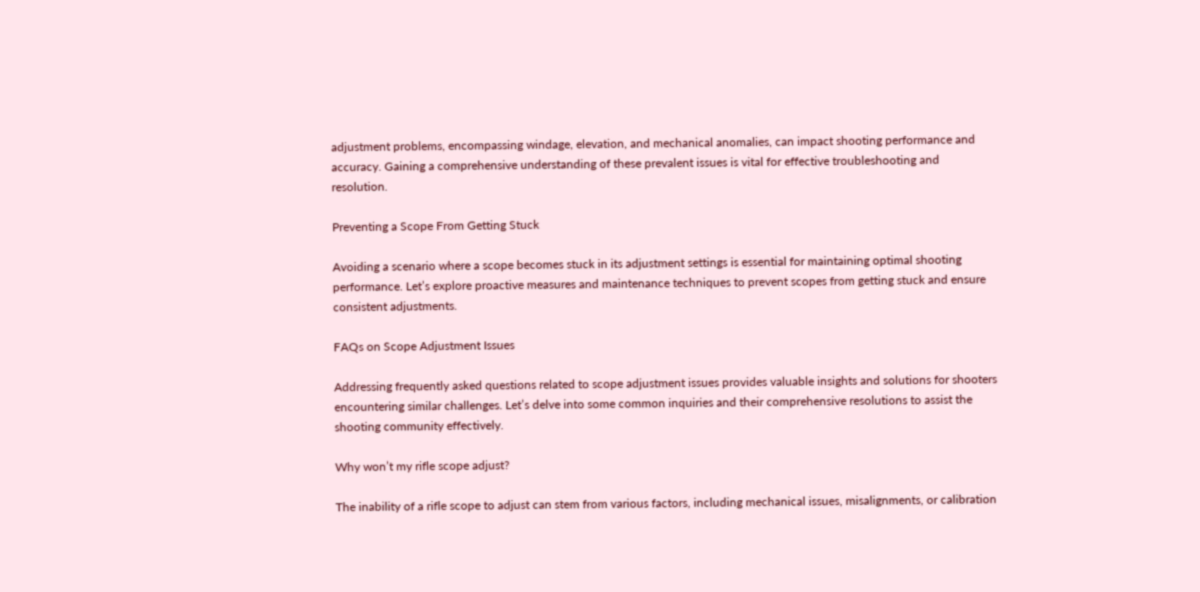adjustment problems, encompassing windage, elevation, and mechanical anomalies, can impact shooting performance and accuracy. Gaining a comprehensive understanding of these prevalent issues is vital for effective troubleshooting and resolution.

Preventing a Scope From Getting Stuck

Avoiding a scenario where a scope becomes stuck in its adjustment settings is essential for maintaining optimal shooting performance. Let’s explore proactive measures and maintenance techniques to prevent scopes from getting stuck and ensure consistent adjustments.

FAQs on Scope Adjustment Issues

Addressing frequently asked questions related to scope adjustment issues provides valuable insights and solutions for shooters encountering similar challenges. Let’s delve into some common inquiries and their comprehensive resolutions to assist the shooting community effectively.

Why won’t my rifle scope adjust?

The inability of a rifle scope to adjust can stem from various factors, including mechanical issues, misalignments, or calibration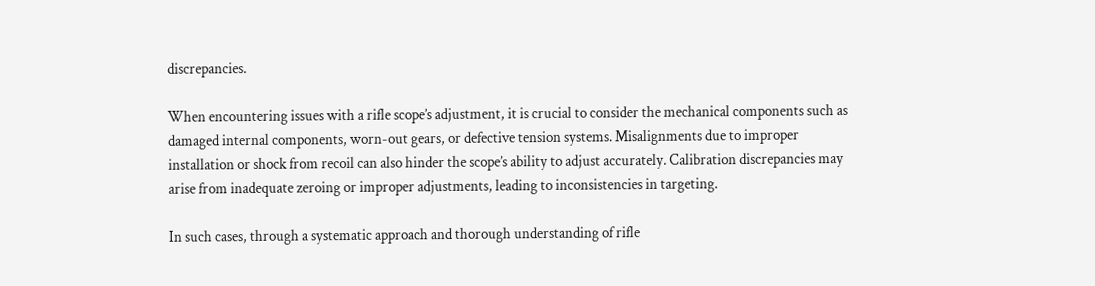discrepancies.

When encountering issues with a rifle scope’s adjustment, it is crucial to consider the mechanical components such as damaged internal components, worn-out gears, or defective tension systems. Misalignments due to improper installation or shock from recoil can also hinder the scope’s ability to adjust accurately. Calibration discrepancies may arise from inadequate zeroing or improper adjustments, leading to inconsistencies in targeting.

In such cases, through a systematic approach and thorough understanding of rifle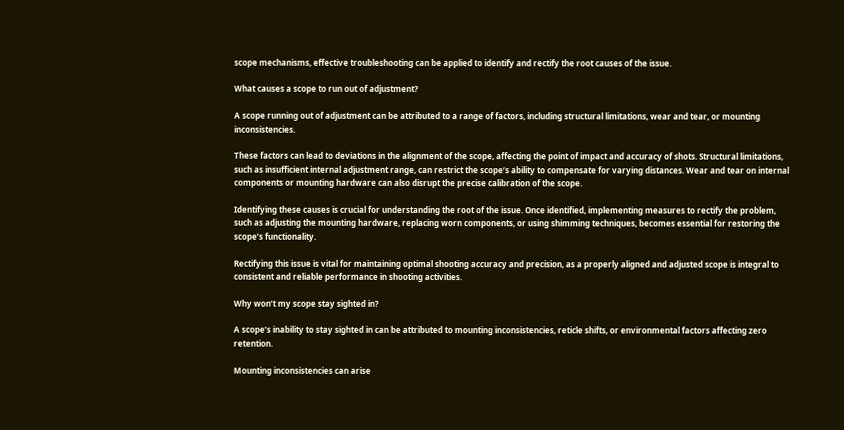scope mechanisms, effective troubleshooting can be applied to identify and rectify the root causes of the issue.

What causes a scope to run out of adjustment?

A scope running out of adjustment can be attributed to a range of factors, including structural limitations, wear and tear, or mounting inconsistencies.

These factors can lead to deviations in the alignment of the scope, affecting the point of impact and accuracy of shots. Structural limitations, such as insufficient internal adjustment range, can restrict the scope’s ability to compensate for varying distances. Wear and tear on internal components or mounting hardware can also disrupt the precise calibration of the scope.

Identifying these causes is crucial for understanding the root of the issue. Once identified, implementing measures to rectify the problem, such as adjusting the mounting hardware, replacing worn components, or using shimming techniques, becomes essential for restoring the scope’s functionality.

Rectifying this issue is vital for maintaining optimal shooting accuracy and precision, as a properly aligned and adjusted scope is integral to consistent and reliable performance in shooting activities.

Why won’t my scope stay sighted in?

A scope’s inability to stay sighted in can be attributed to mounting inconsistencies, reticle shifts, or environmental factors affecting zero retention.

Mounting inconsistencies can arise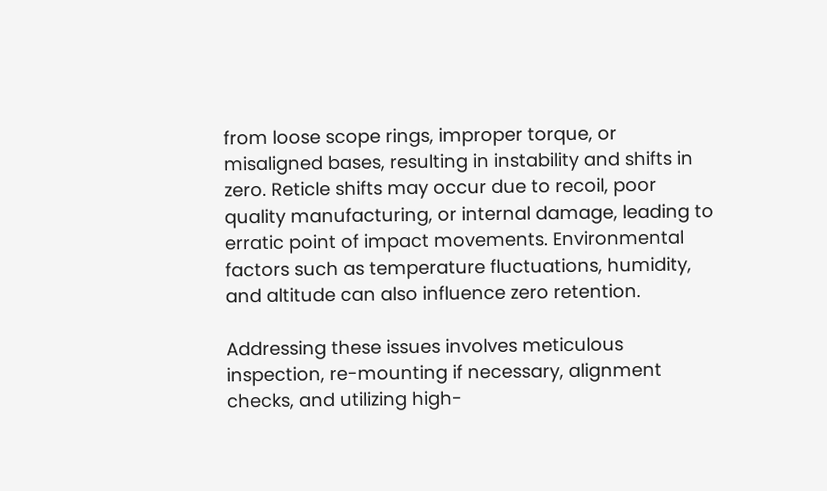from loose scope rings, improper torque, or misaligned bases, resulting in instability and shifts in zero. Reticle shifts may occur due to recoil, poor quality manufacturing, or internal damage, leading to erratic point of impact movements. Environmental factors such as temperature fluctuations, humidity, and altitude can also influence zero retention.

Addressing these issues involves meticulous inspection, re-mounting if necessary, alignment checks, and utilizing high-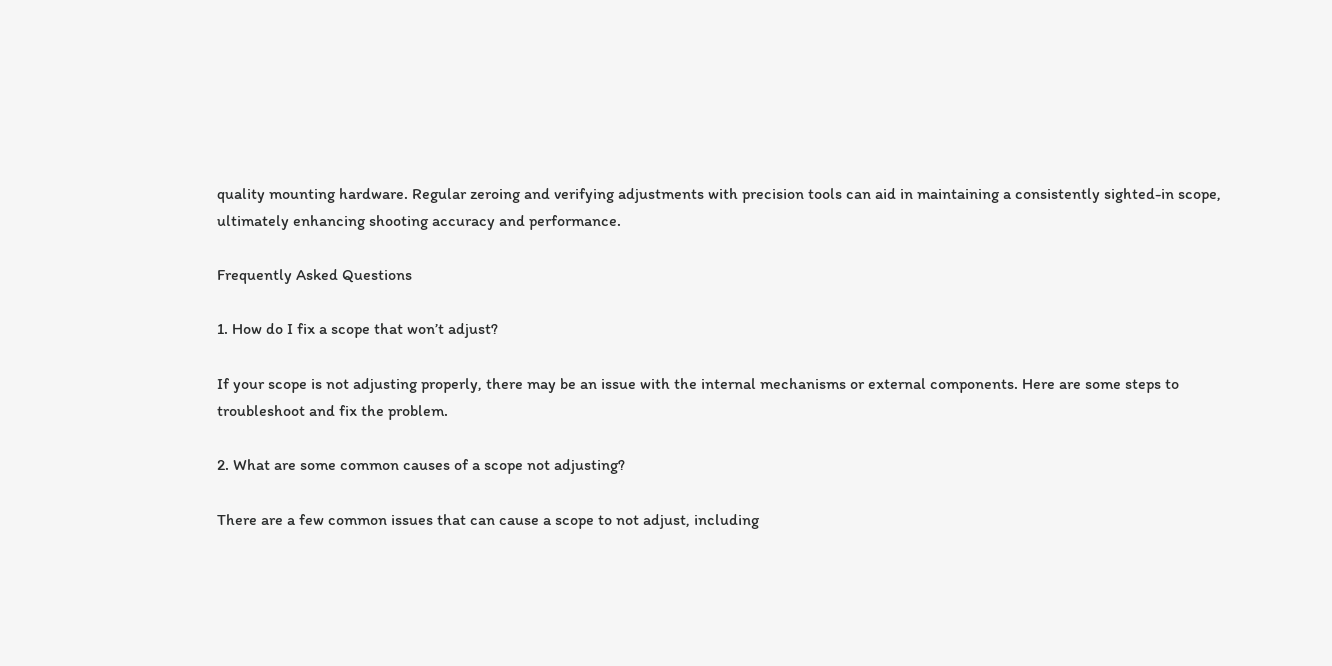quality mounting hardware. Regular zeroing and verifying adjustments with precision tools can aid in maintaining a consistently sighted-in scope, ultimately enhancing shooting accuracy and performance.

Frequently Asked Questions

1. How do I fix a scope that won’t adjust?

If your scope is not adjusting properly, there may be an issue with the internal mechanisms or external components. Here are some steps to troubleshoot and fix the problem.

2. What are some common causes of a scope not adjusting?

There are a few common issues that can cause a scope to not adjust, including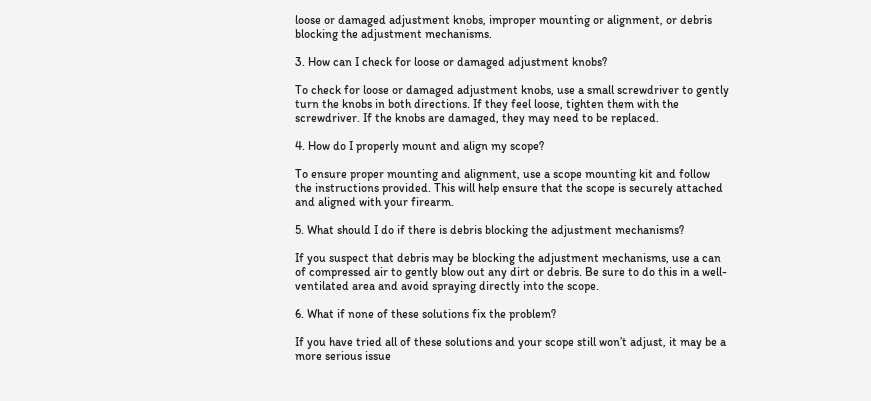loose or damaged adjustment knobs, improper mounting or alignment, or debris blocking the adjustment mechanisms.

3. How can I check for loose or damaged adjustment knobs?

To check for loose or damaged adjustment knobs, use a small screwdriver to gently turn the knobs in both directions. If they feel loose, tighten them with the screwdriver. If the knobs are damaged, they may need to be replaced.

4. How do I properly mount and align my scope?

To ensure proper mounting and alignment, use a scope mounting kit and follow the instructions provided. This will help ensure that the scope is securely attached and aligned with your firearm.

5. What should I do if there is debris blocking the adjustment mechanisms?

If you suspect that debris may be blocking the adjustment mechanisms, use a can of compressed air to gently blow out any dirt or debris. Be sure to do this in a well-ventilated area and avoid spraying directly into the scope.

6. What if none of these solutions fix the problem?

If you have tried all of these solutions and your scope still won’t adjust, it may be a more serious issue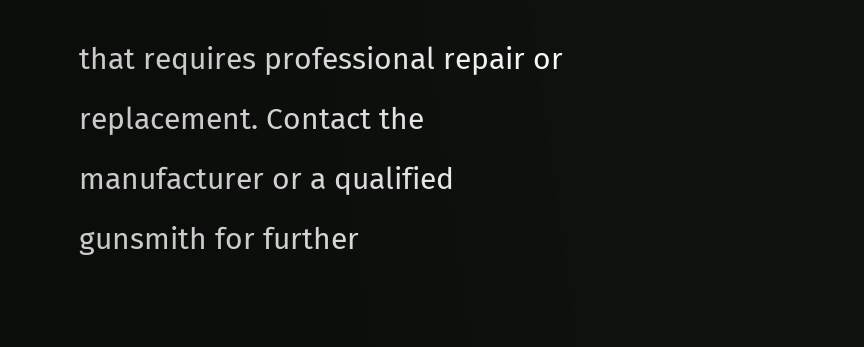that requires professional repair or replacement. Contact the manufacturer or a qualified gunsmith for further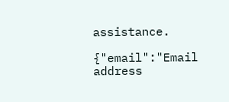assistance.

{"email":"Email address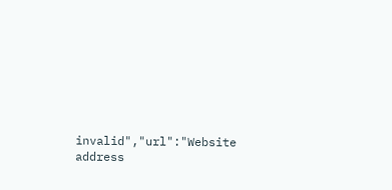invalid","url":"Website address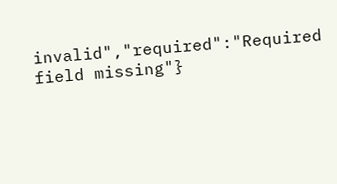invalid","required":"Required field missing"}